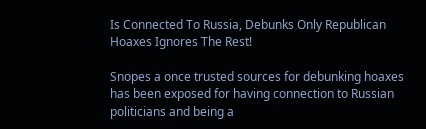Is Connected To Russia, Debunks Only Republican Hoaxes Ignores The Rest!

Snopes a once trusted sources for debunking hoaxes has been exposed for having connection to Russian politicians and being a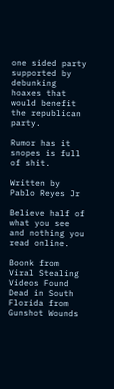one sided party supported by debunking hoaxes that would benefit the republican party.

Rumor has it snopes is full of shit.

Written by Pablo Reyes Jr

Believe half of what you see and nothing you read online.

Boonk from Viral Stealing Videos Found Dead in South Florida from Gunshot Wounds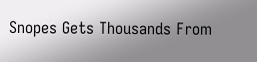Snopes Gets Thousands From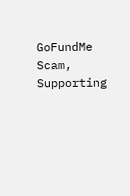GoFundMe Scam, Supporting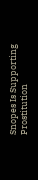Snopes Is Supporting Prostitution